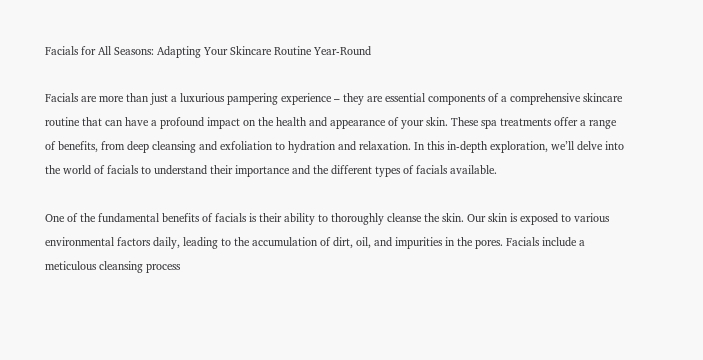Facials for All Seasons: Adapting Your Skincare Routine Year-Round

Facials are more than just a luxurious pampering experience – they are essential components of a comprehensive skincare routine that can have a profound impact on the health and appearance of your skin. These spa treatments offer a range of benefits, from deep cleansing and exfoliation to hydration and relaxation. In this in-depth exploration, we’ll delve into the world of facials to understand their importance and the different types of facials available.

One of the fundamental benefits of facials is their ability to thoroughly cleanse the skin. Our skin is exposed to various environmental factors daily, leading to the accumulation of dirt, oil, and impurities in the pores. Facials include a meticulous cleansing process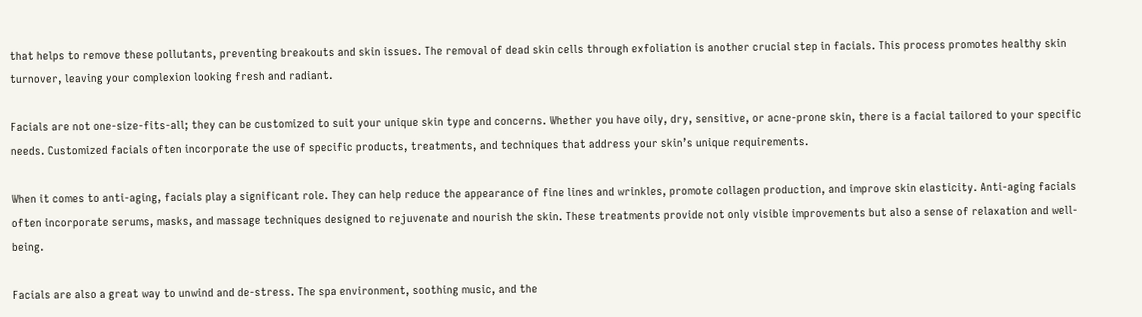that helps to remove these pollutants, preventing breakouts and skin issues. The removal of dead skin cells through exfoliation is another crucial step in facials. This process promotes healthy skin turnover, leaving your complexion looking fresh and radiant.

Facials are not one-size-fits-all; they can be customized to suit your unique skin type and concerns. Whether you have oily, dry, sensitive, or acne-prone skin, there is a facial tailored to your specific needs. Customized facials often incorporate the use of specific products, treatments, and techniques that address your skin’s unique requirements.

When it comes to anti-aging, facials play a significant role. They can help reduce the appearance of fine lines and wrinkles, promote collagen production, and improve skin elasticity. Anti-aging facials often incorporate serums, masks, and massage techniques designed to rejuvenate and nourish the skin. These treatments provide not only visible improvements but also a sense of relaxation and well-being.

Facials are also a great way to unwind and de-stress. The spa environment, soothing music, and the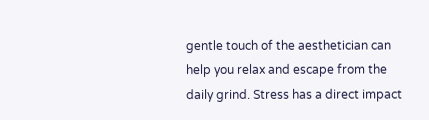gentle touch of the aesthetician can help you relax and escape from the daily grind. Stress has a direct impact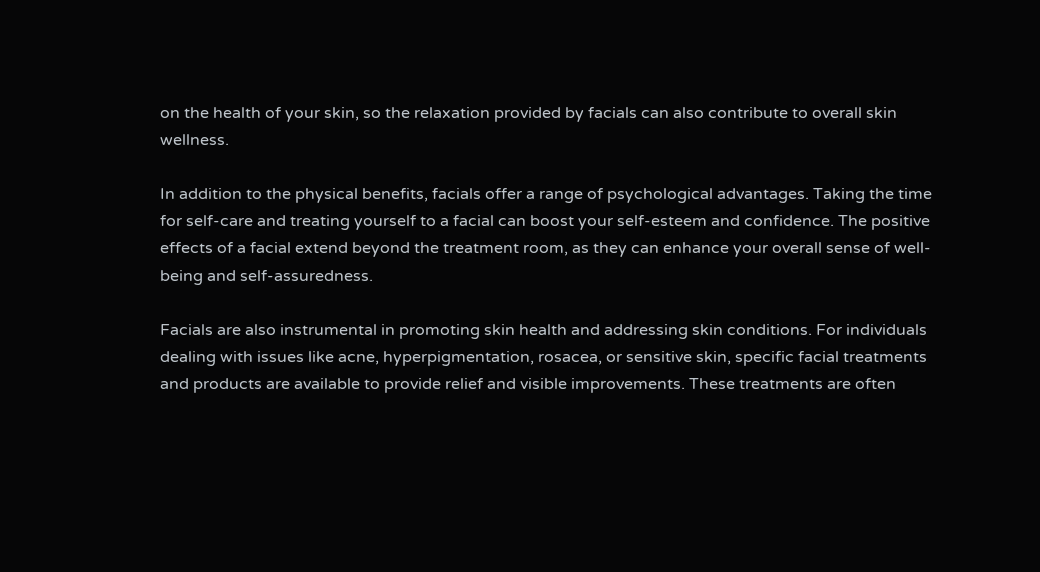on the health of your skin, so the relaxation provided by facials can also contribute to overall skin wellness.

In addition to the physical benefits, facials offer a range of psychological advantages. Taking the time for self-care and treating yourself to a facial can boost your self-esteem and confidence. The positive effects of a facial extend beyond the treatment room, as they can enhance your overall sense of well-being and self-assuredness.

Facials are also instrumental in promoting skin health and addressing skin conditions. For individuals dealing with issues like acne, hyperpigmentation, rosacea, or sensitive skin, specific facial treatments and products are available to provide relief and visible improvements. These treatments are often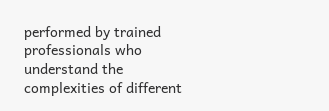performed by trained professionals who understand the complexities of different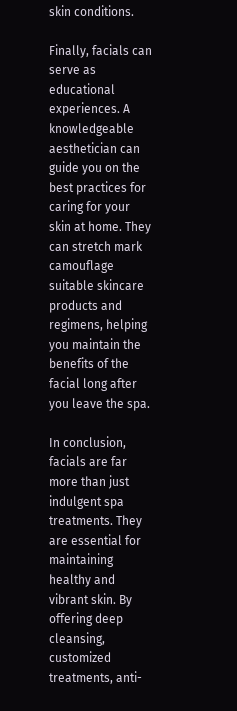skin conditions.

Finally, facials can serve as educational experiences. A knowledgeable aesthetician can guide you on the best practices for caring for your skin at home. They can stretch mark camouflage suitable skincare products and regimens, helping you maintain the benefits of the facial long after you leave the spa.

In conclusion, facials are far more than just indulgent spa treatments. They are essential for maintaining healthy and vibrant skin. By offering deep cleansing, customized treatments, anti-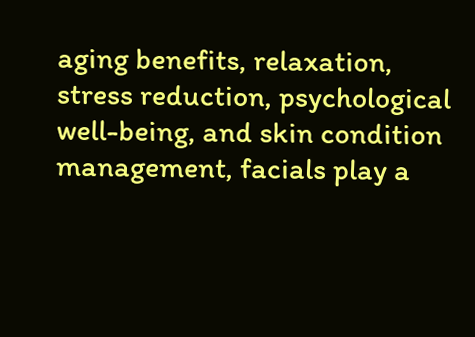aging benefits, relaxation, stress reduction, psychological well-being, and skin condition management, facials play a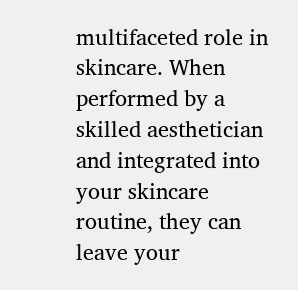multifaceted role in skincare. When performed by a skilled aesthetician and integrated into your skincare routine, they can leave your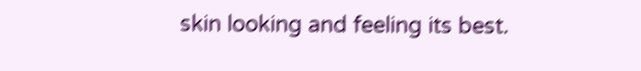skin looking and feeling its best.